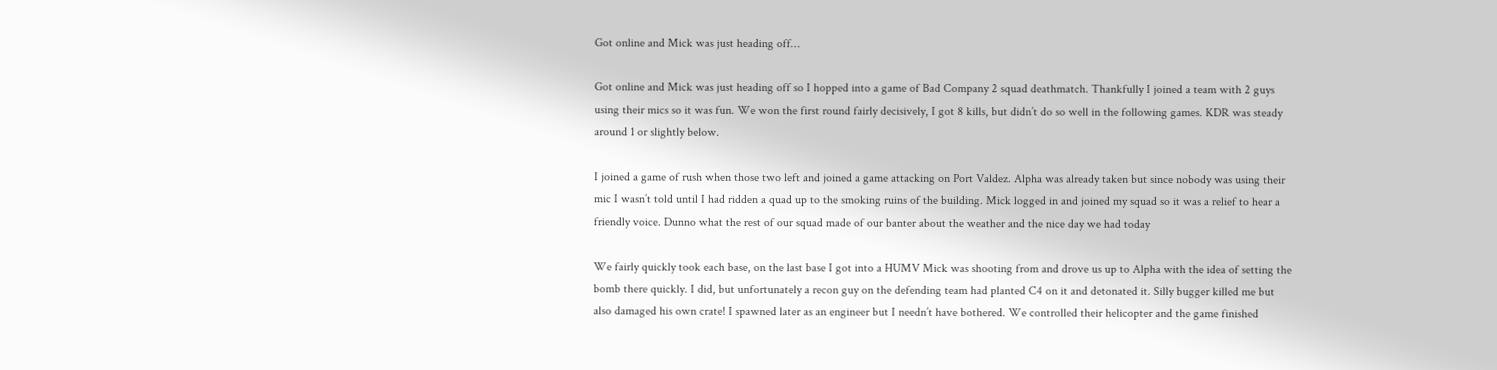Got online and Mick was just heading off…

Got online and Mick was just heading off so I hopped into a game of Bad Company 2 squad deathmatch. Thankfully I joined a team with 2 guys using their mics so it was fun. We won the first round fairly decisively, I got 8 kills, but didn’t do so well in the following games. KDR was steady around 1 or slightly below.

I joined a game of rush when those two left and joined a game attacking on Port Valdez. Alpha was already taken but since nobody was using their mic I wasn’t told until I had ridden a quad up to the smoking ruins of the building. Mick logged in and joined my squad so it was a relief to hear a friendly voice. Dunno what the rest of our squad made of our banter about the weather and the nice day we had today

We fairly quickly took each base, on the last base I got into a HUMV Mick was shooting from and drove us up to Alpha with the idea of setting the bomb there quickly. I did, but unfortunately a recon guy on the defending team had planted C4 on it and detonated it. Silly bugger killed me but also damaged his own crate! I spawned later as an engineer but I needn’t have bothered. We controlled their helicopter and the game finished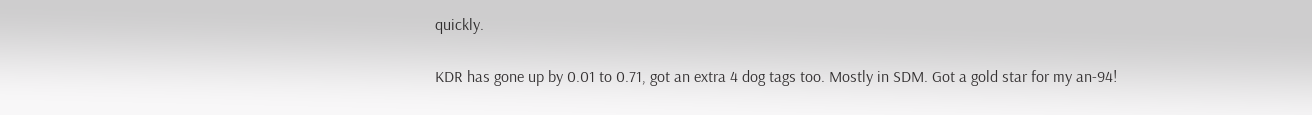quickly.

KDR has gone up by 0.01 to 0.71, got an extra 4 dog tags too. Mostly in SDM. Got a gold star for my an-94!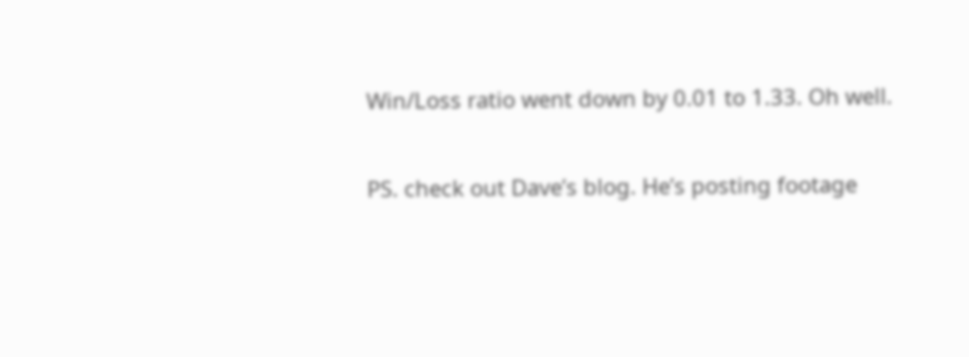Win/Loss ratio went down by 0.01 to 1.33. Oh well.

PS. check out Dave’s blog. He’s posting footage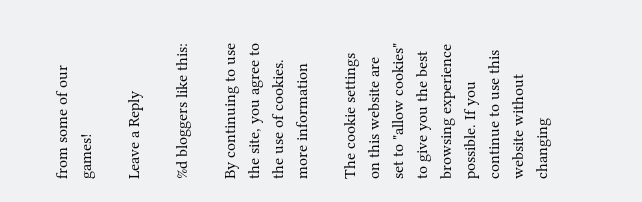from some of our games!

Leave a Reply

%d bloggers like this:

By continuing to use the site, you agree to the use of cookies. more information

The cookie settings on this website are set to "allow cookies" to give you the best browsing experience possible. If you continue to use this website without changing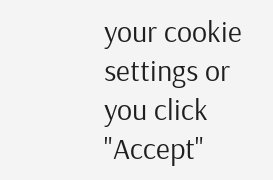your cookie settings or you click "Accept"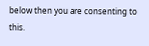below then you are consenting to this.